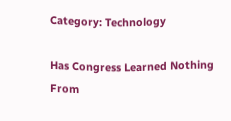Category: Technology

Has Congress Learned Nothing From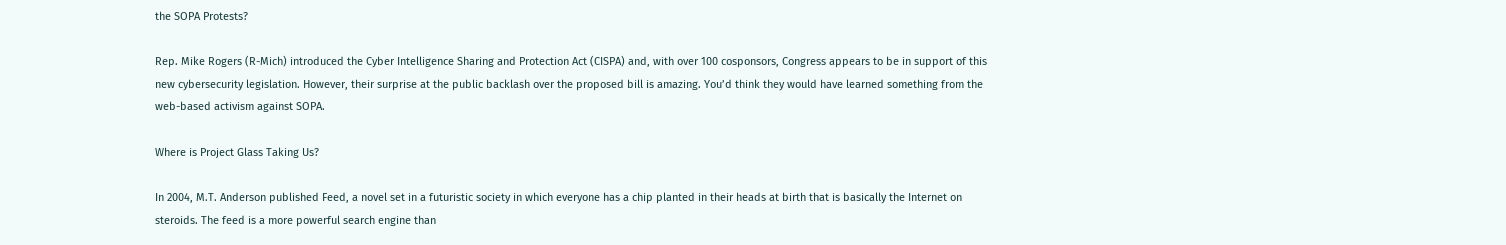the SOPA Protests?

Rep. Mike Rogers (R-Mich) introduced the Cyber Intelligence Sharing and Protection Act (CISPA) and, with over 100 cosponsors, Congress appears to be in support of this new cybersecurity legislation. However, their surprise at the public backlash over the proposed bill is amazing. You’d think they would have learned something from the web-based activism against SOPA.

Where is Project Glass Taking Us?

In 2004, M.T. Anderson published Feed, a novel set in a futuristic society in which everyone has a chip planted in their heads at birth that is basically the Internet on steroids. The feed is a more powerful search engine than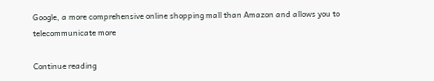Google, a more comprehensive online shopping mall than Amazon and allows you to telecommunicate more

Continue reading